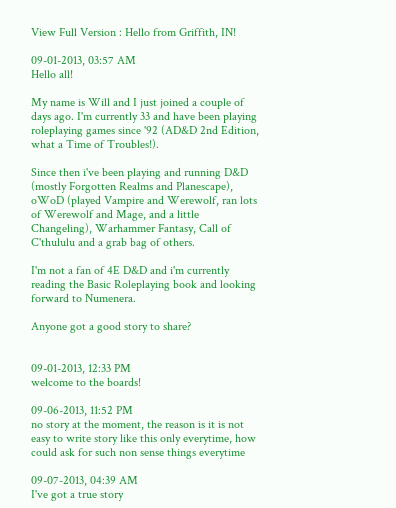View Full Version : Hello from Griffith, IN!

09-01-2013, 03:57 AM
Hello all!

My name is Will and I just joined a couple of days ago. I'm currently 33 and have been playing roleplaying games since '92 (AD&D 2nd Edition, what a Time of Troubles!).

Since then i've been playing and running D&D (mostly Forgotten Realms and Planescape), oWoD (played Vampire and Werewolf, ran lots of Werewolf and Mage, and a little Changeling), Warhammer Fantasy, Call of C'thululu and a grab bag of others.

I'm not a fan of 4E D&D and i'm currently reading the Basic Roleplaying book and looking forward to Numenera.

Anyone got a good story to share?


09-01-2013, 12:33 PM
welcome to the boards!

09-06-2013, 11:52 PM
no story at the moment, the reason is it is not easy to write story like this only everytime, how could ask for such non sense things everytime

09-07-2013, 04:39 AM
I've got a true story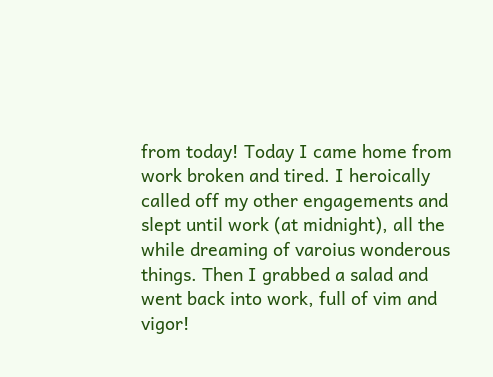from today! Today I came home from work broken and tired. I heroically called off my other engagements and slept until work (at midnight), all the while dreaming of varoius wonderous things. Then I grabbed a salad and went back into work, full of vim and vigor!